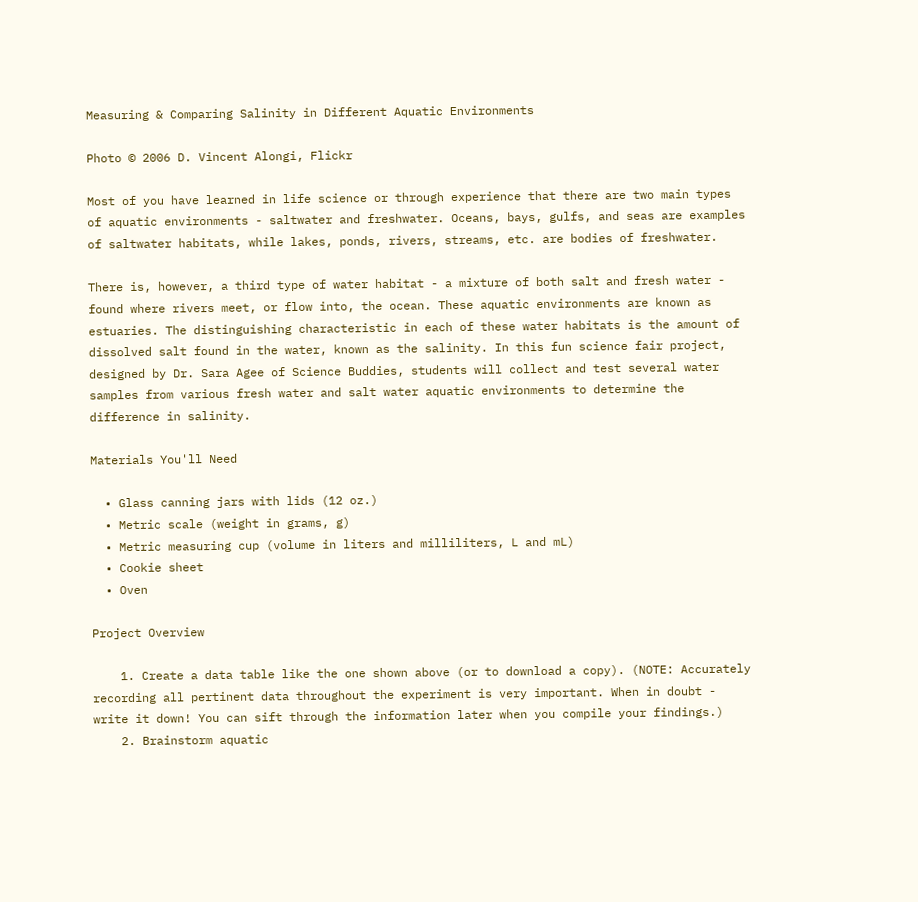Measuring & Comparing Salinity in Different Aquatic Environments

Photo © 2006 D. Vincent Alongi, Flickr

Most of you have learned in life science or through experience that there are two main types of aquatic environments - saltwater and freshwater. Oceans, bays, gulfs, and seas are examples of saltwater habitats, while lakes, ponds, rivers, streams, etc. are bodies of freshwater.

There is, however, a third type of water habitat - a mixture of both salt and fresh water - found where rivers meet, or flow into, the ocean. These aquatic environments are known as estuaries. The distinguishing characteristic in each of these water habitats is the amount of dissolved salt found in the water, known as the salinity. In this fun science fair project, designed by Dr. Sara Agee of Science Buddies, students will collect and test several water samples from various fresh water and salt water aquatic environments to determine the difference in salinity.

Materials You'll Need

  • Glass canning jars with lids (12 oz.)
  • Metric scale (weight in grams, g)
  • Metric measuring cup (volume in liters and milliliters, L and mL)
  • Cookie sheet
  • Oven

Project Overview

    1. Create a data table like the one shown above (or to download a copy). (NOTE: Accurately recording all pertinent data throughout the experiment is very important. When in doubt - write it down! You can sift through the information later when you compile your findings.)
    2. Brainstorm aquatic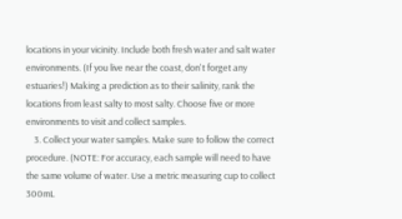locations in your vicinity. Include both fresh water and salt water environments. (If you live near the coast, don't forget any estuaries!) Making a prediction as to their salinity, rank the locations from least salty to most salty. Choose five or more environments to visit and collect samples.
    3. Collect your water samples. Make sure to follow the correct procedure. (NOTE: For accuracy, each sample will need to have the same volume of water. Use a metric measuring cup to collect 300mL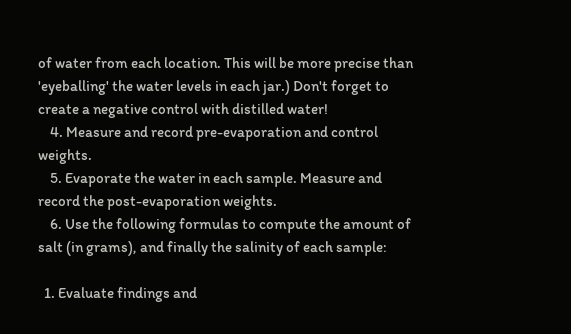of water from each location. This will be more precise than 'eyeballing' the water levels in each jar.) Don't forget to create a negative control with distilled water!
    4. Measure and record pre-evaporation and control weights.
    5. Evaporate the water in each sample. Measure and record the post-evaporation weights.
    6. Use the following formulas to compute the amount of salt (in grams), and finally the salinity of each sample:

  1. Evaluate findings and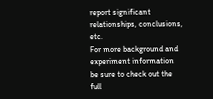report significant relationships, conclusions, etc.
For more background and experiment information be sure to check out the full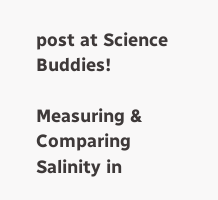post at Science Buddies!

Measuring & Comparing Salinity in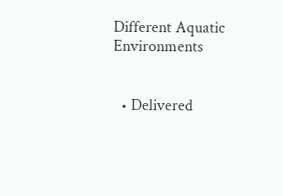Different Aquatic Environments


  • Delivered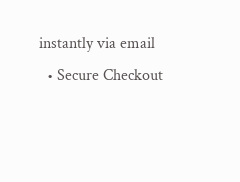instantly via email
  • Secure Checkout